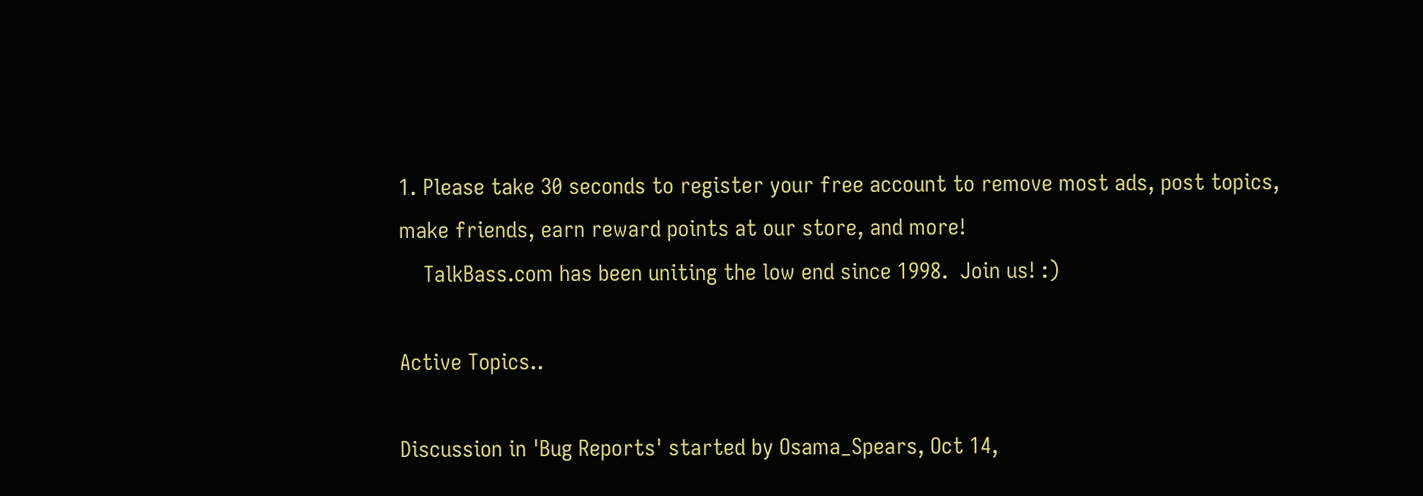1. Please take 30 seconds to register your free account to remove most ads, post topics, make friends, earn reward points at our store, and more!
    TalkBass.com has been uniting the low end since 1998.  Join us! :)

Active Topics..

Discussion in 'Bug Reports' started by Osama_Spears, Oct 14,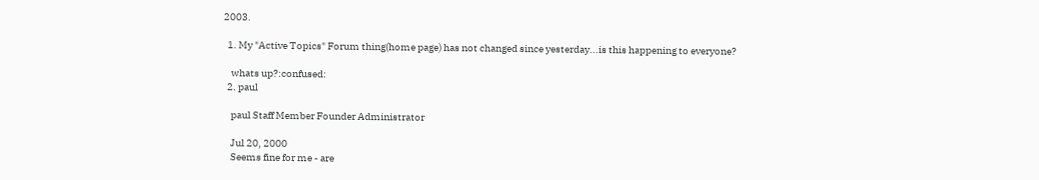2003.

  1. My "Active Topics" Forum thing(home page) has not changed since yesterday...is this happening to everyone?

    whats up?:confused:
  2. paul

    paul Staff Member Founder Administrator

    Jul 20, 2000
    Seems fine for me - are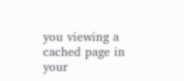you viewing a cached page in your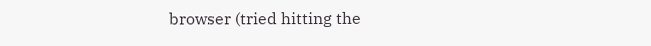browser (tried hitting the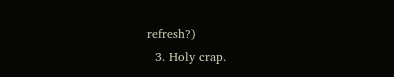refresh?)
  3. Holy crap.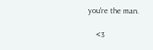you're the man.

    <3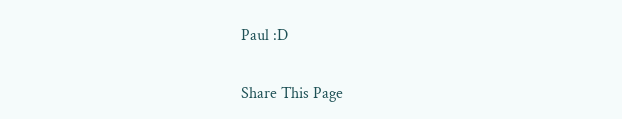Paul :D

Share This Page